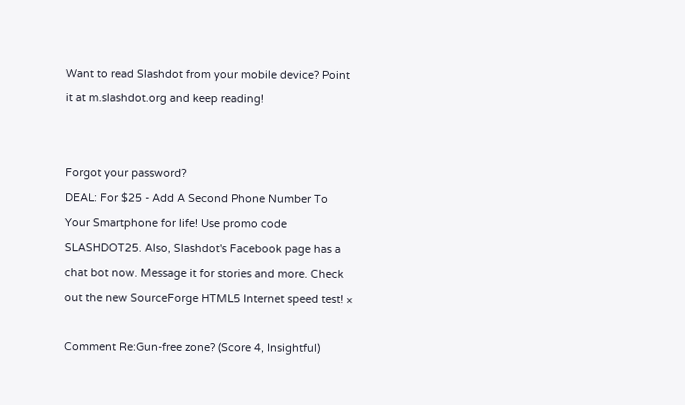Want to read Slashdot from your mobile device? Point it at m.slashdot.org and keep reading!


Forgot your password?
DEAL: For $25 - Add A Second Phone Number To Your Smartphone for life! Use promo code SLASHDOT25. Also, Slashdot's Facebook page has a chat bot now. Message it for stories and more. Check out the new SourceForge HTML5 Internet speed test! ×

Comment Re:Gun-free zone? (Score 4, Insightful)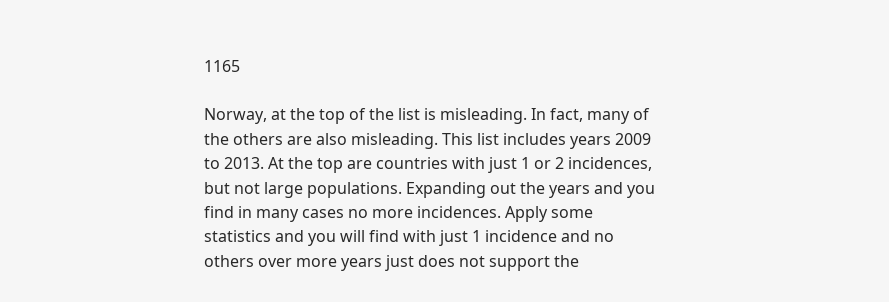1165

Norway, at the top of the list is misleading. In fact, many of the others are also misleading. This list includes years 2009 to 2013. At the top are countries with just 1 or 2 incidences, but not large populations. Expanding out the years and you find in many cases no more incidences. Apply some statistics and you will find with just 1 incidence and no others over more years just does not support the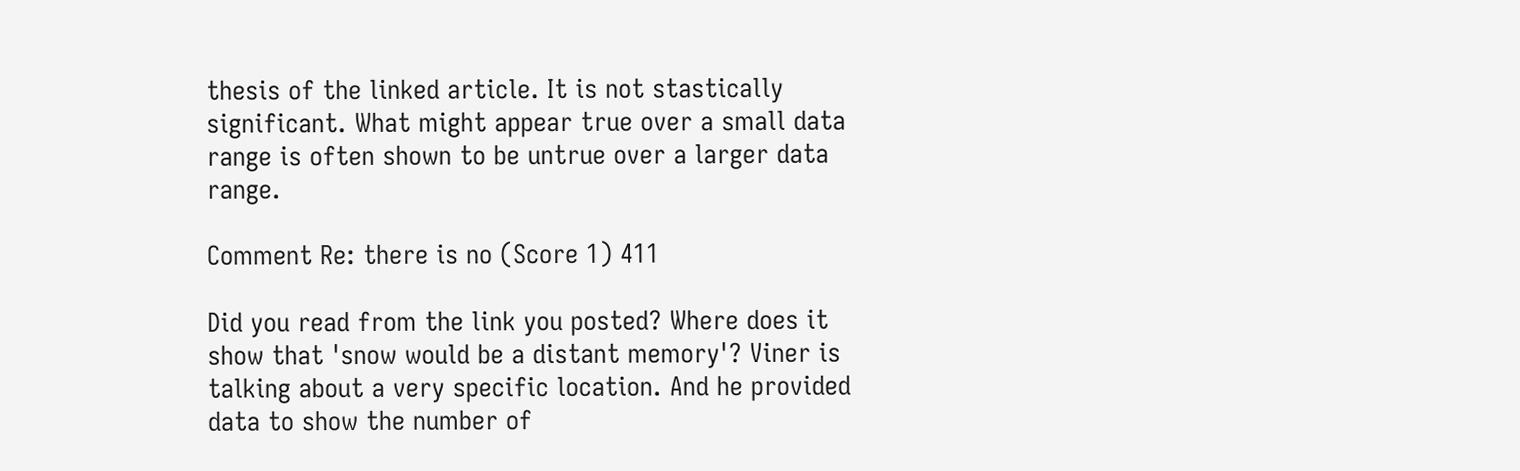thesis of the linked article. It is not stastically significant. What might appear true over a small data range is often shown to be untrue over a larger data range.

Comment Re: there is no (Score 1) 411

Did you read from the link you posted? Where does it show that 'snow would be a distant memory'? Viner is talking about a very specific location. And he provided data to show the number of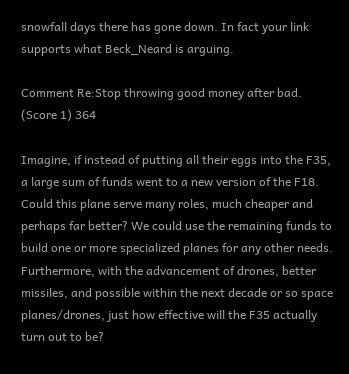snowfall days there has gone down. In fact your link supports what Beck_Neard is arguing.

Comment Re:Stop throwing good money after bad. (Score 1) 364

Imagine, if instead of putting all their eggs into the F35, a large sum of funds went to a new version of the F18. Could this plane serve many roles, much cheaper and perhaps far better? We could use the remaining funds to build one or more specialized planes for any other needs. Furthermore, with the advancement of drones, better missiles, and possible within the next decade or so space planes/drones, just how effective will the F35 actually turn out to be?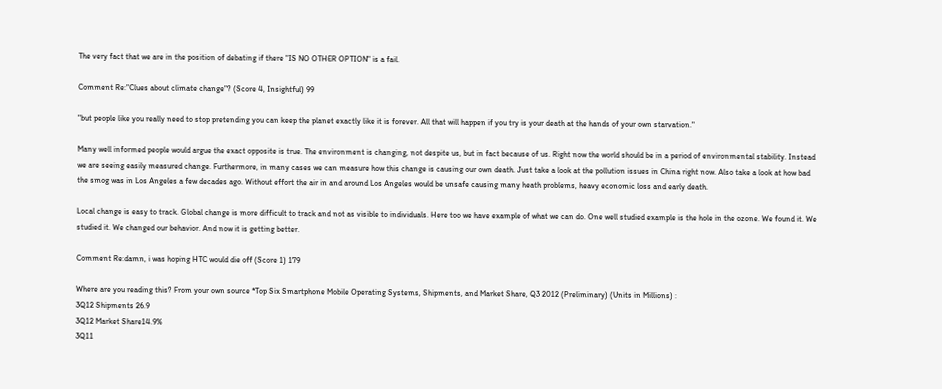The very fact that we are in the position of debating if there "IS NO OTHER OPTION" is a fail.

Comment Re:"Clues about climate change"? (Score 4, Insightful) 99

"but people like you really need to stop pretending you can keep the planet exactly like it is forever. All that will happen if you try is your death at the hands of your own starvation."

Many well informed people would argue the exact opposite is true. The environment is changing, not despite us, but in fact because of us. Right now the world should be in a period of environmental stability. Instead we are seeing easily measured change. Furthermore, in many cases we can measure how this change is causing our own death. Just take a look at the pollution issues in China right now. Also take a look at how bad the smog was in Los Angeles a few decades ago. Without effort the air in and around Los Angeles would be unsafe causing many heath problems, heavy economic loss and early death.

Local change is easy to track. Global change is more difficult to track and not as visible to individuals. Here too we have example of what we can do. One well studied example is the hole in the ozone. We found it. We studied it. We changed our behavior. And now it is getting better.

Comment Re:damn, i was hoping HTC would die off (Score 1) 179

Where are you reading this? From your own source *Top Six Smartphone Mobile Operating Systems, Shipments, and Market Share, Q3 2012 (Preliminary) (Units in Millions) :
3Q12 Shipments 26.9
3Q12 Market Share14.9%
3Q11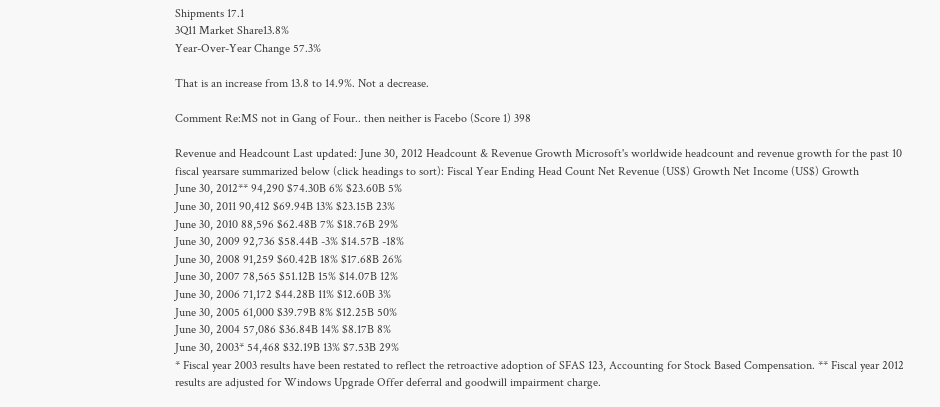Shipments 17.1
3Q11 Market Share13.8%
Year-Over-Year Change 57.3%

That is an increase from 13.8 to 14.9%. Not a decrease.

Comment Re:MS not in Gang of Four.. then neither is Facebo (Score 1) 398

Revenue and Headcount Last updated: June 30, 2012 Headcount & Revenue Growth Microsoft's worldwide headcount and revenue growth for the past 10 fiscal yearsare summarized below (click headings to sort): Fiscal Year Ending Head Count Net Revenue (US$) Growth Net Income (US$) Growth
June 30, 2012** 94,290 $74.30B 6% $23.60B 5%
June 30, 2011 90,412 $69.94B 13% $23.15B 23%
June 30, 2010 88,596 $62.48B 7% $18.76B 29%
June 30, 2009 92,736 $58.44B -3% $14.57B -18%
June 30, 2008 91,259 $60.42B 18% $17.68B 26%
June 30, 2007 78,565 $51.12B 15% $14.07B 12%
June 30, 2006 71,172 $44.28B 11% $12.60B 3%
June 30, 2005 61,000 $39.79B 8% $12.25B 50%
June 30, 2004 57,086 $36.84B 14% $8.17B 8%
June 30, 2003* 54,468 $32.19B 13% $7.53B 29%
* Fiscal year 2003 results have been restated to reflect the retroactive adoption of SFAS 123, Accounting for Stock Based Compensation. ** Fiscal year 2012 results are adjusted for Windows Upgrade Offer deferral and goodwill impairment charge.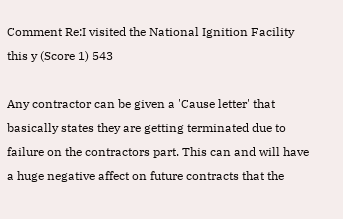Comment Re:I visited the National Ignition Facility this y (Score 1) 543

Any contractor can be given a 'Cause letter' that basically states they are getting terminated due to failure on the contractors part. This can and will have a huge negative affect on future contracts that the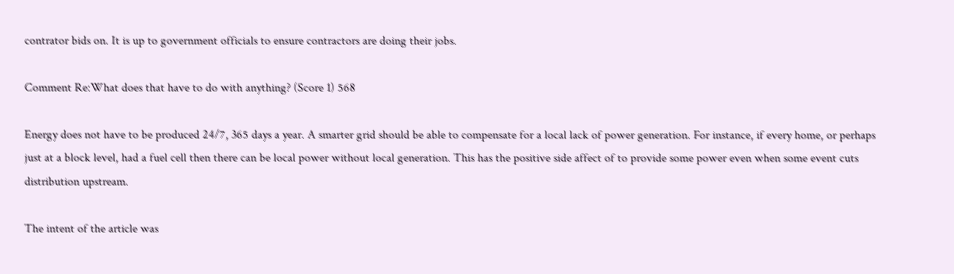contrator bids on. It is up to government officials to ensure contractors are doing their jobs.

Comment Re:What does that have to do with anything? (Score 1) 568

Energy does not have to be produced 24/7, 365 days a year. A smarter grid should be able to compensate for a local lack of power generation. For instance, if every home, or perhaps just at a block level, had a fuel cell then there can be local power without local generation. This has the positive side affect of to provide some power even when some event cuts distribution upstream.

The intent of the article was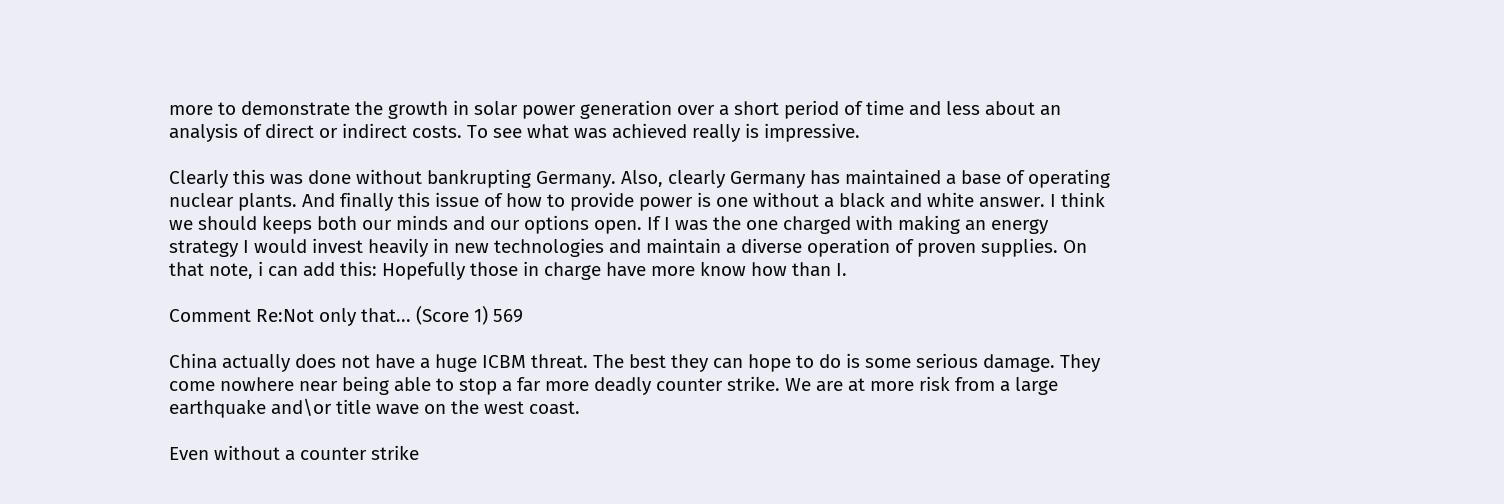more to demonstrate the growth in solar power generation over a short period of time and less about an analysis of direct or indirect costs. To see what was achieved really is impressive.

Clearly this was done without bankrupting Germany. Also, clearly Germany has maintained a base of operating nuclear plants. And finally this issue of how to provide power is one without a black and white answer. I think we should keeps both our minds and our options open. If I was the one charged with making an energy strategy I would invest heavily in new technologies and maintain a diverse operation of proven supplies. On that note, i can add this: Hopefully those in charge have more know how than I.

Comment Re:Not only that... (Score 1) 569

China actually does not have a huge ICBM threat. The best they can hope to do is some serious damage. They come nowhere near being able to stop a far more deadly counter strike. We are at more risk from a large earthquake and\or title wave on the west coast.

Even without a counter strike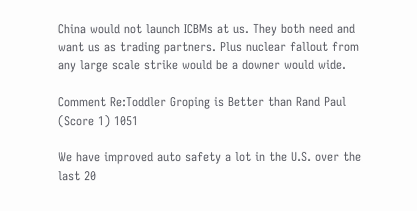China would not launch ICBMs at us. They both need and want us as trading partners. Plus nuclear fallout from any large scale strike would be a downer would wide.

Comment Re:Toddler Groping is Better than Rand Paul (Score 1) 1051

We have improved auto safety a lot in the U.S. over the last 20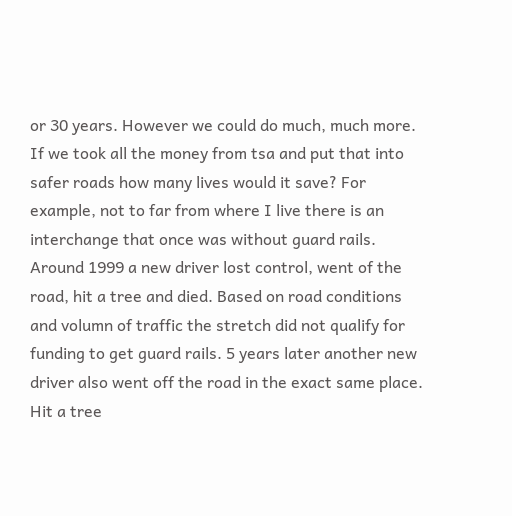or 30 years. However we could do much, much more. If we took all the money from tsa and put that into safer roads how many lives would it save? For example, not to far from where I live there is an interchange that once was without guard rails. Around 1999 a new driver lost control, went of the road, hit a tree and died. Based on road conditions and volumn of traffic the stretch did not qualify for funding to get guard rails. 5 years later another new driver also went off the road in the exact same place. Hit a tree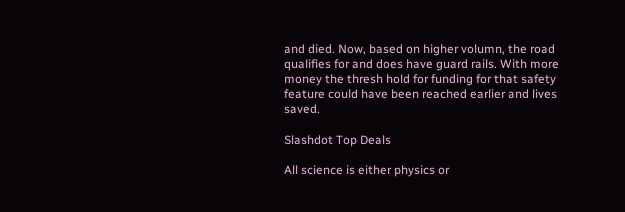and died. Now, based on higher volumn, the road qualifies for and does have guard rails. With more money the thresh hold for funding for that safety feature could have been reached earlier and lives saved.

Slashdot Top Deals

All science is either physics or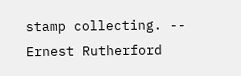stamp collecting. -- Ernest Rutherford